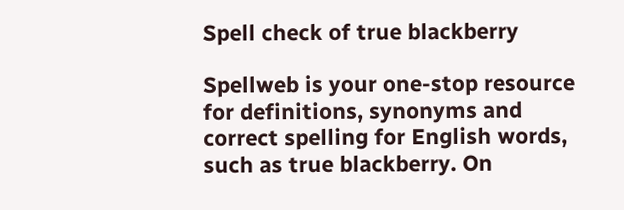Spell check of true blackberry

Spellweb is your one-stop resource for definitions, synonyms and correct spelling for English words, such as true blackberry. On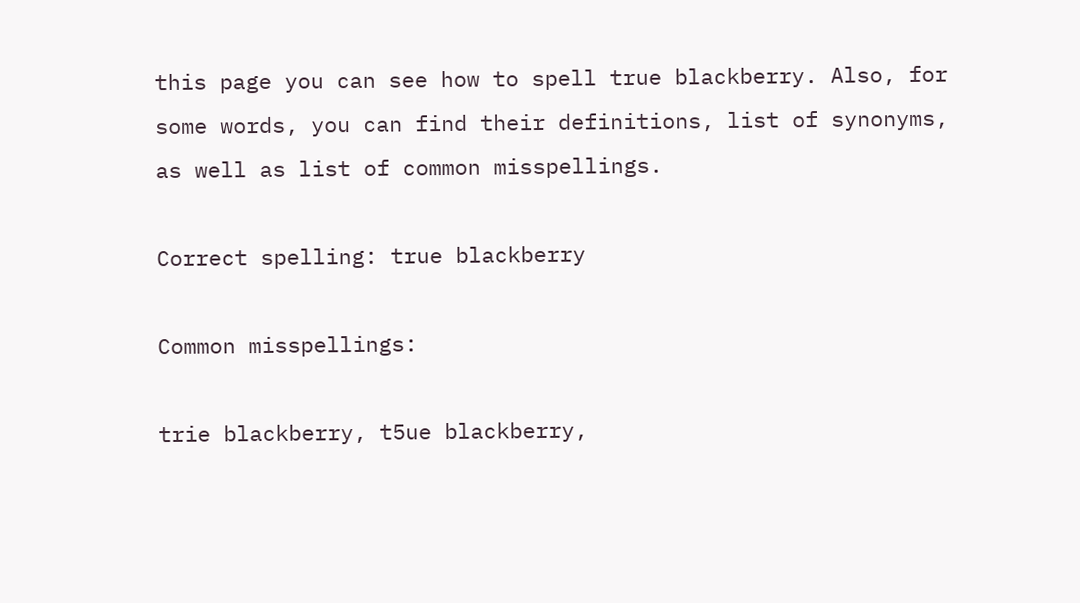this page you can see how to spell true blackberry. Also, for some words, you can find their definitions, list of synonyms, as well as list of common misspellings.

Correct spelling: true blackberry

Common misspellings:

trie blackberry, t5ue blackberry,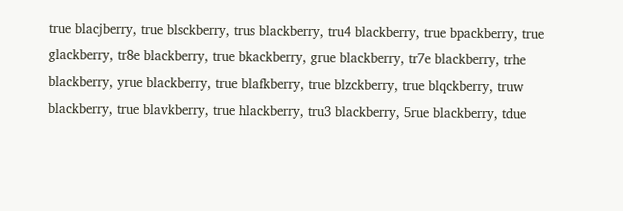true blacjberry, true blsckberry, trus blackberry, tru4 blackberry, true bpackberry, true glackberry, tr8e blackberry, true bkackberry, grue blackberry, tr7e blackberry, trhe blackberry, yrue blackberry, true blafkberry, true blzckberry, true blqckberry, truw blackberry, true blavkberry, true hlackberry, tru3 blackberry, 5rue blackberry, tdue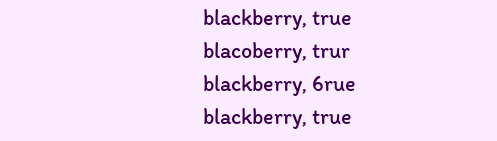blackberry, true blacoberry, trur blackberry, 6rue blackberry, true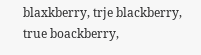blaxkberry, trje blackberry, true boackberry,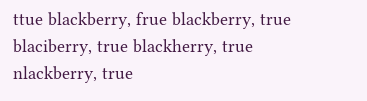ttue blackberry, frue blackberry, true blaciberry, true blackherry, true nlackberry, true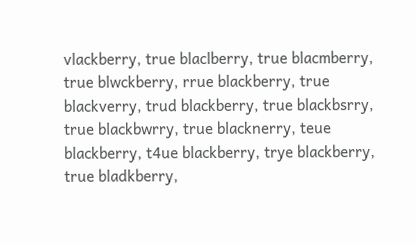vlackberry, true blaclberry, true blacmberry, true blwckberry, rrue blackberry, true blackverry, trud blackberry, true blackbsrry, true blackbwrry, true blacknerry, teue blackberry, t4ue blackberry, trye blackberry, true bladkberry,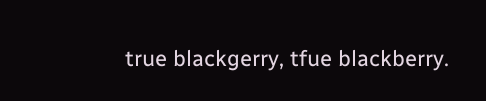true blackgerry, tfue blackberry.